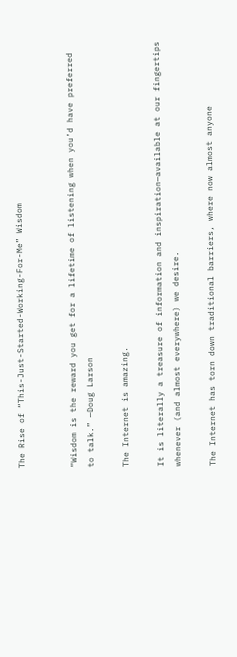The Rise of “This-Just-Started-Working-For-Me” Wisdom


“Wisdom is the reward you get for a lifetime of listening when you’d have preferred to talk.” —Doug Larson

The Internet is amazing.

It is literally a treasure of information and inspiration—available at our fingertips whenever (and almost everywhere) we desire.

The Internet has torn down traditional barriers, where now almost anyone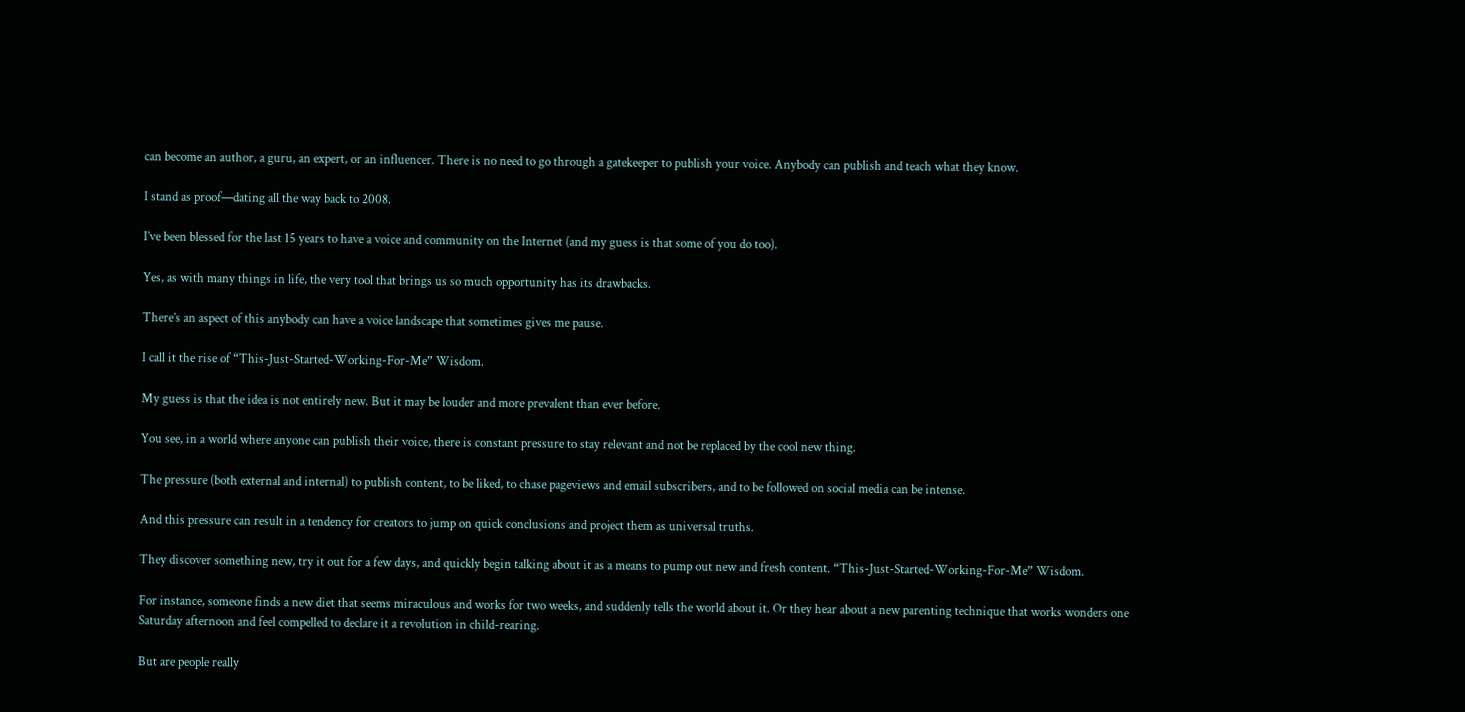can become an author, a guru, an expert, or an influencer. There is no need to go through a gatekeeper to publish your voice. Anybody can publish and teach what they know.

I stand as proof—dating all the way back to 2008.

I’ve been blessed for the last 15 years to have a voice and community on the Internet (and my guess is that some of you do too).

Yes, as with many things in life, the very tool that brings us so much opportunity has its drawbacks.

There’s an aspect of this anybody can have a voice landscape that sometimes gives me pause.

I call it the rise of “This-Just-Started-Working-For-Me” Wisdom.

My guess is that the idea is not entirely new. But it may be louder and more prevalent than ever before.

You see, in a world where anyone can publish their voice, there is constant pressure to stay relevant and not be replaced by the cool new thing.

The pressure (both external and internal) to publish content, to be liked, to chase pageviews and email subscribers, and to be followed on social media can be intense.

And this pressure can result in a tendency for creators to jump on quick conclusions and project them as universal truths.

They discover something new, try it out for a few days, and quickly begin talking about it as a means to pump out new and fresh content. “This-Just-Started-Working-For-Me” Wisdom.

For instance, someone finds a new diet that seems miraculous and works for two weeks, and suddenly tells the world about it. Or they hear about a new parenting technique that works wonders one Saturday afternoon and feel compelled to declare it a revolution in child-rearing.

But are people really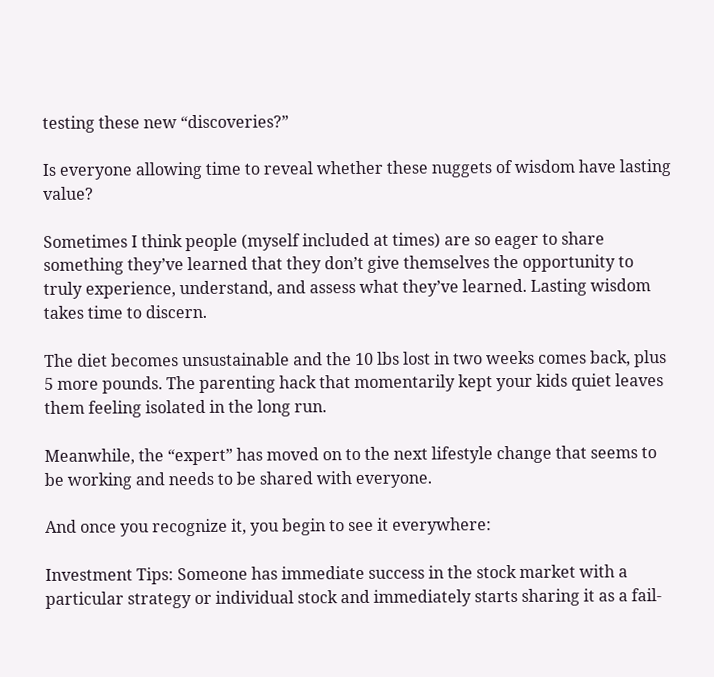testing these new “discoveries?”

Is everyone allowing time to reveal whether these nuggets of wisdom have lasting value?

Sometimes I think people (myself included at times) are so eager to share something they’ve learned that they don’t give themselves the opportunity to truly experience, understand, and assess what they’ve learned. Lasting wisdom takes time to discern.

The diet becomes unsustainable and the 10 lbs lost in two weeks comes back, plus 5 more pounds. The parenting hack that momentarily kept your kids quiet leaves them feeling isolated in the long run.

Meanwhile, the “expert” has moved on to the next lifestyle change that seems to be working and needs to be shared with everyone.

And once you recognize it, you begin to see it everywhere:

Investment Tips: Someone has immediate success in the stock market with a particular strategy or individual stock and immediately starts sharing it as a fail-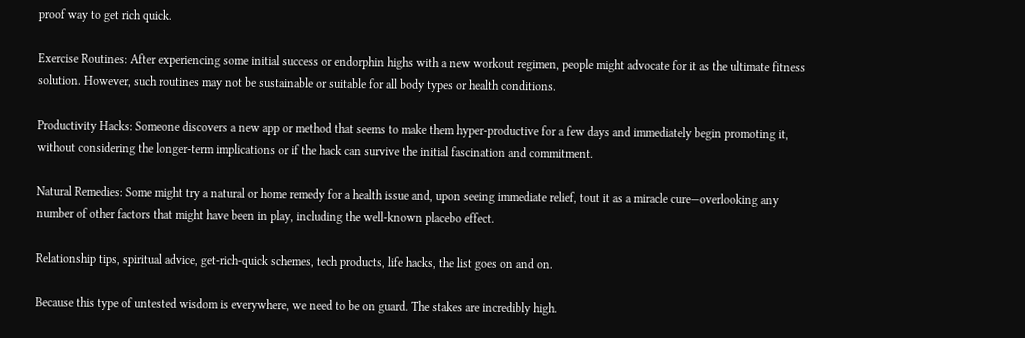proof way to get rich quick.

Exercise Routines: After experiencing some initial success or endorphin highs with a new workout regimen, people might advocate for it as the ultimate fitness solution. However, such routines may not be sustainable or suitable for all body types or health conditions.

Productivity Hacks: Someone discovers a new app or method that seems to make them hyper-productive for a few days and immediately begin promoting it, without considering the longer-term implications or if the hack can survive the initial fascination and commitment.

Natural Remedies: Some might try a natural or home remedy for a health issue and, upon seeing immediate relief, tout it as a miracle cure—overlooking any number of other factors that might have been in play, including the well-known placebo effect.

Relationship tips, spiritual advice, get-rich-quick schemes, tech products, life hacks, the list goes on and on.

Because this type of untested wisdom is everywhere, we need to be on guard. The stakes are incredibly high.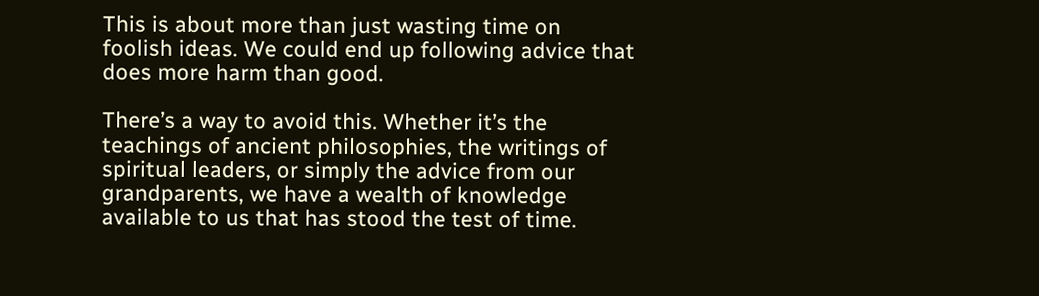This is about more than just wasting time on foolish ideas. We could end up following advice that does more harm than good.

There’s a way to avoid this. Whether it’s the teachings of ancient philosophies, the writings of spiritual leaders, or simply the advice from our grandparents, we have a wealth of knowledge available to us that has stood the test of time.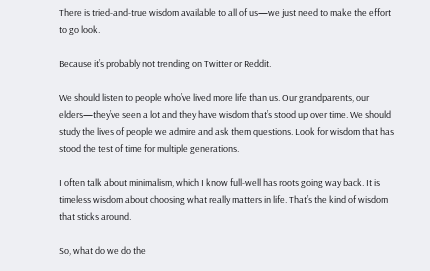There is tried-and-true wisdom available to all of us—we just need to make the effort to go look.

Because it’s probably not trending on Twitter or Reddit.

We should listen to people who’ve lived more life than us. Our grandparents, our elders—they’ve seen a lot and they have wisdom that’s stood up over time. We should study the lives of people we admire and ask them questions. Look for wisdom that has stood the test of time for multiple generations.

I often talk about minimalism, which I know full-well has roots going way back. It is timeless wisdom about choosing what really matters in life. That’s the kind of wisdom that sticks around.

So, what do we do the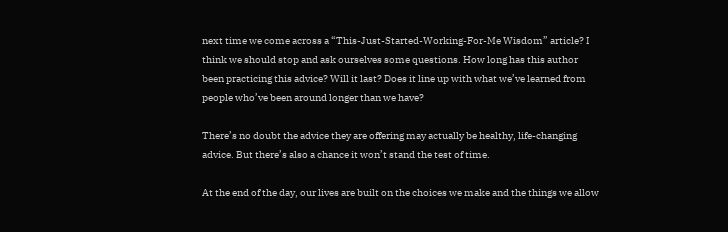next time we come across a “This-Just-Started-Working-For-Me Wisdom” article? I think we should stop and ask ourselves some questions. How long has this author been practicing this advice? Will it last? Does it line up with what we’ve learned from people who’ve been around longer than we have?

There’s no doubt the advice they are offering may actually be healthy, life-changing advice. But there’s also a chance it won’t stand the test of time.

At the end of the day, our lives are built on the choices we make and the things we allow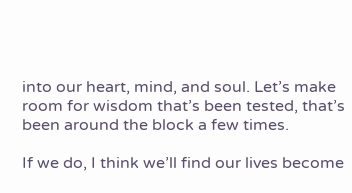into our heart, mind, and soul. Let’s make room for wisdom that’s been tested, that’s been around the block a few times.

If we do, I think we’ll find our lives become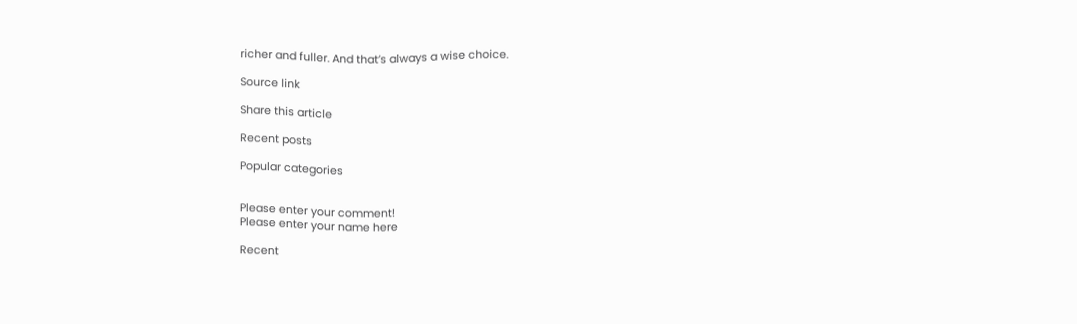richer and fuller. And that’s always a wise choice.

Source link

Share this article

Recent posts

Popular categories


Please enter your comment!
Please enter your name here

Recent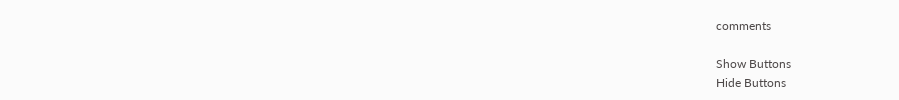comments

Show Buttons
Hide Buttons